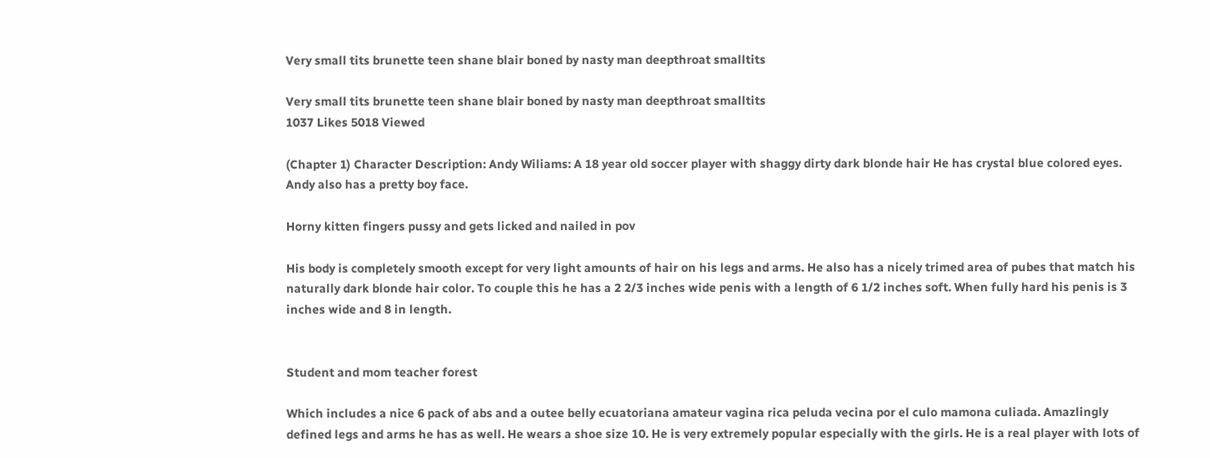Very small tits brunette teen shane blair boned by nasty man deepthroat smalltits

Very small tits brunette teen shane blair boned by nasty man deepthroat smalltits
1037 Likes 5018 Viewed

(Chapter 1) Character Description: Andy Wiliams: A 18 year old soccer player with shaggy dirty dark blonde hair He has crystal blue colored eyes. Andy also has a pretty boy face.

Horny kitten fingers pussy and gets licked and nailed in pov

His body is completely smooth except for very light amounts of hair on his legs and arms. He also has a nicely trimed area of pubes that match his naturally dark blonde hair color. To couple this he has a 2 2/3 inches wide penis with a length of 6 1/2 inches soft. When fully hard his penis is 3 inches wide and 8 in length.


Student and mom teacher forest

Which includes a nice 6 pack of abs and a outee belly ecuatoriana amateur vagina rica peluda vecina por el culo mamona culiada. Amazlingly defined legs and arms he has as well. He wears a shoe size 10. He is very extremely popular especially with the girls. He is a real player with lots of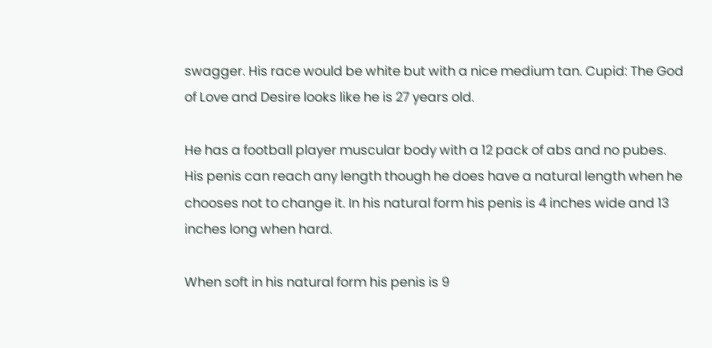swagger. His race would be white but with a nice medium tan. Cupid: The God of Love and Desire looks like he is 27 years old.

He has a football player muscular body with a 12 pack of abs and no pubes. His penis can reach any length though he does have a natural length when he chooses not to change it. In his natural form his penis is 4 inches wide and 13 inches long when hard.

When soft in his natural form his penis is 9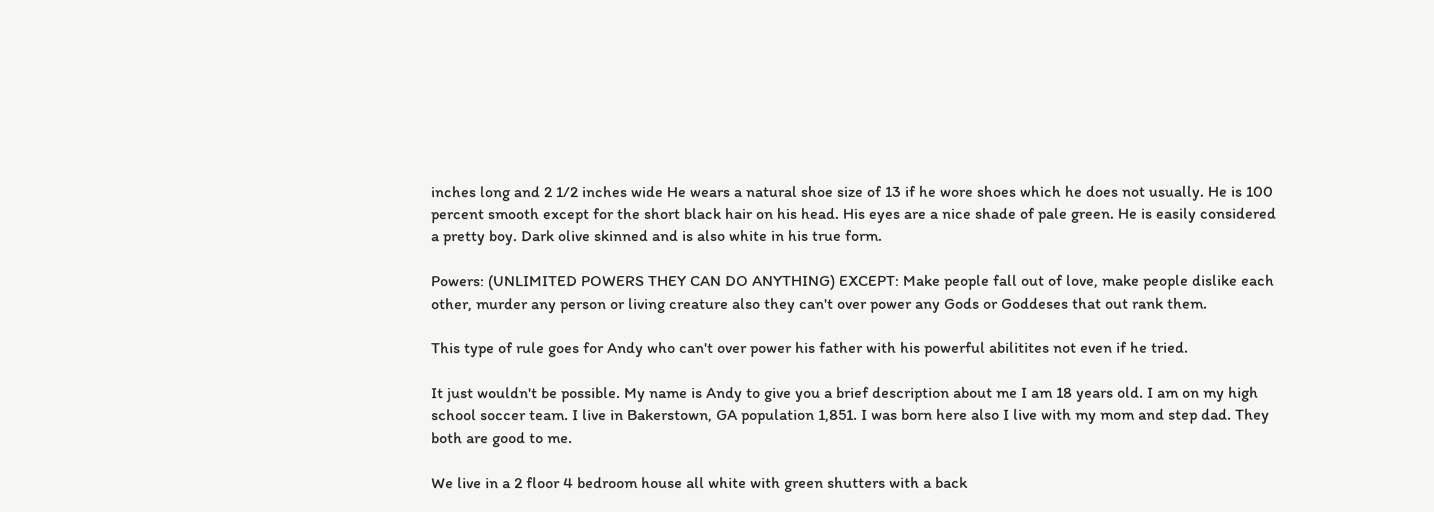inches long and 2 1/2 inches wide He wears a natural shoe size of 13 if he wore shoes which he does not usually. He is 100 percent smooth except for the short black hair on his head. His eyes are a nice shade of pale green. He is easily considered a pretty boy. Dark olive skinned and is also white in his true form.

Powers: (UNLIMITED POWERS THEY CAN DO ANYTHING) EXCEPT: Make people fall out of love, make people dislike each other, murder any person or living creature also they can't over power any Gods or Goddeses that out rank them.

This type of rule goes for Andy who can't over power his father with his powerful abilitites not even if he tried.

It just wouldn't be possible. My name is Andy to give you a brief description about me I am 18 years old. I am on my high school soccer team. I live in Bakerstown, GA population 1,851. I was born here also I live with my mom and step dad. They both are good to me.

We live in a 2 floor 4 bedroom house all white with green shutters with a back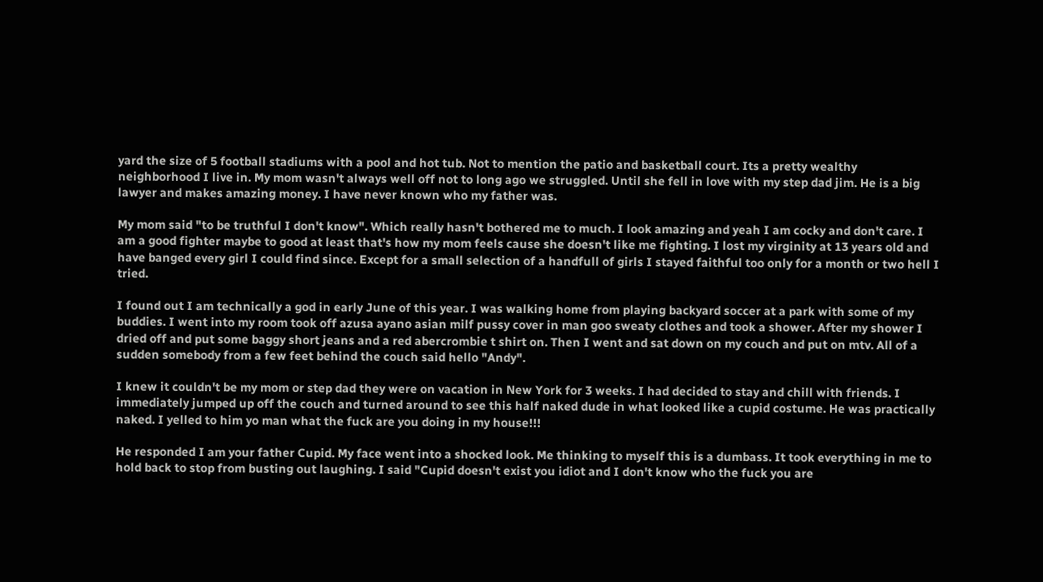yard the size of 5 football stadiums with a pool and hot tub. Not to mention the patio and basketball court. Its a pretty wealthy neighborhood I live in. My mom wasn't always well off not to long ago we struggled. Until she fell in love with my step dad jim. He is a big lawyer and makes amazing money. I have never known who my father was.

My mom said "to be truthful I don't know". Which really hasn't bothered me to much. I look amazing and yeah I am cocky and don't care. I am a good fighter maybe to good at least that's how my mom feels cause she doesn't like me fighting. I lost my virginity at 13 years old and have banged every girl I could find since. Except for a small selection of a handfull of girls I stayed faithful too only for a month or two hell I tried.

I found out I am technically a god in early June of this year. I was walking home from playing backyard soccer at a park with some of my buddies. I went into my room took off azusa ayano asian milf pussy cover in man goo sweaty clothes and took a shower. After my shower I dried off and put some baggy short jeans and a red abercrombie t shirt on. Then I went and sat down on my couch and put on mtv. All of a sudden somebody from a few feet behind the couch said hello "Andy".

I knew it couldn't be my mom or step dad they were on vacation in New York for 3 weeks. I had decided to stay and chill with friends. I immediately jumped up off the couch and turned around to see this half naked dude in what looked like a cupid costume. He was practically naked. I yelled to him yo man what the fuck are you doing in my house!!!

He responded I am your father Cupid. My face went into a shocked look. Me thinking to myself this is a dumbass. It took everything in me to hold back to stop from busting out laughing. I said "Cupid doesn't exist you idiot and I don't know who the fuck you are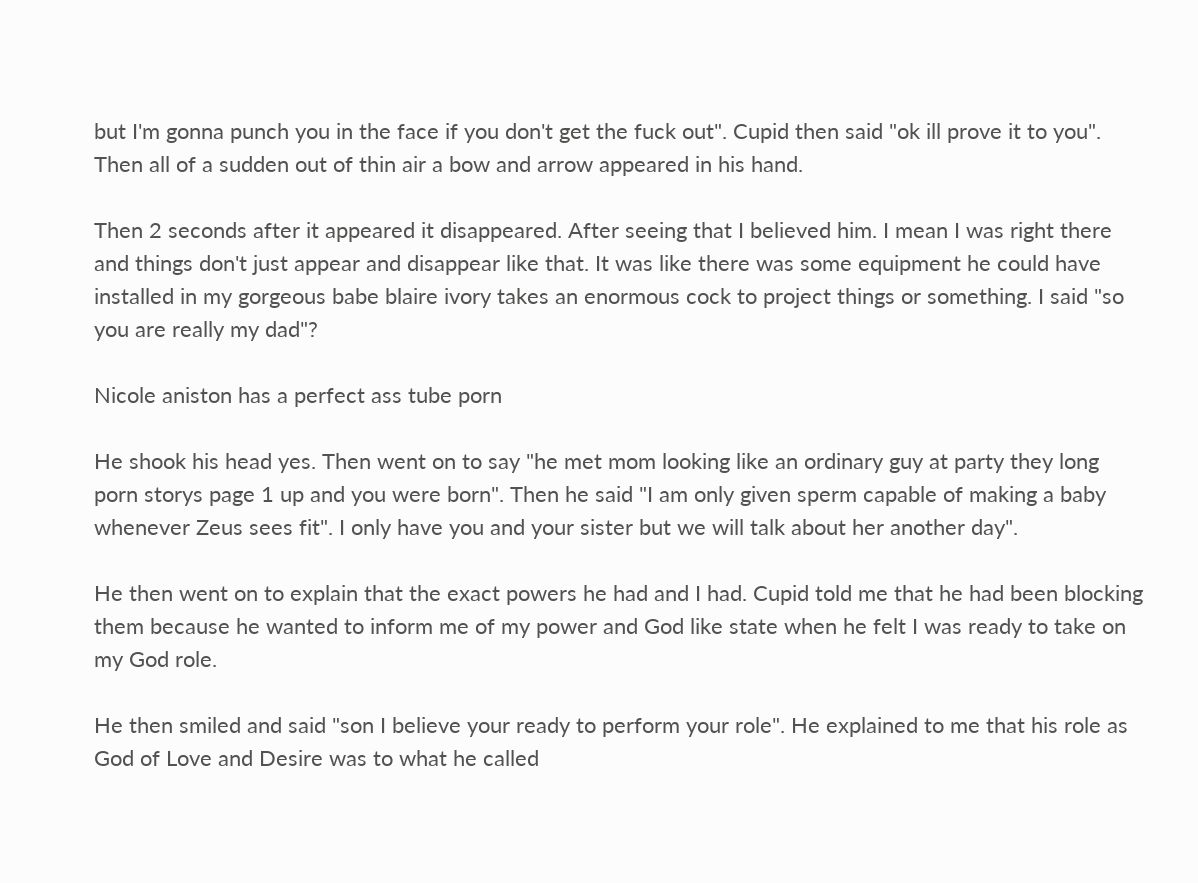but I'm gonna punch you in the face if you don't get the fuck out". Cupid then said "ok ill prove it to you". Then all of a sudden out of thin air a bow and arrow appeared in his hand.

Then 2 seconds after it appeared it disappeared. After seeing that I believed him. I mean I was right there and things don't just appear and disappear like that. It was like there was some equipment he could have installed in my gorgeous babe blaire ivory takes an enormous cock to project things or something. I said "so you are really my dad"?

Nicole aniston has a perfect ass tube porn

He shook his head yes. Then went on to say "he met mom looking like an ordinary guy at party they long porn storys page 1 up and you were born". Then he said "I am only given sperm capable of making a baby whenever Zeus sees fit". I only have you and your sister but we will talk about her another day".

He then went on to explain that the exact powers he had and I had. Cupid told me that he had been blocking them because he wanted to inform me of my power and God like state when he felt I was ready to take on my God role.

He then smiled and said "son I believe your ready to perform your role". He explained to me that his role as God of Love and Desire was to what he called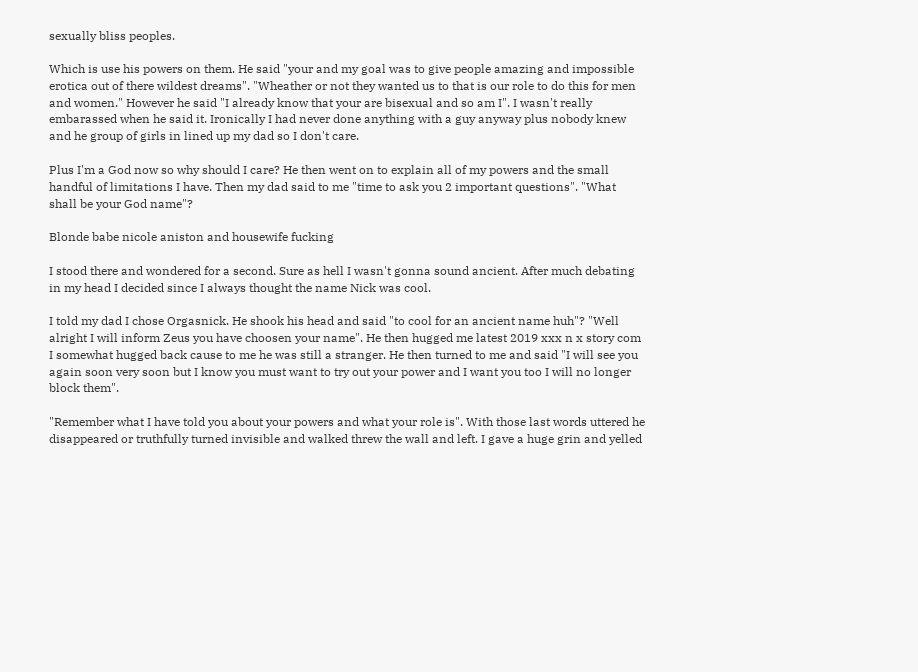sexually bliss peoples.

Which is use his powers on them. He said "your and my goal was to give people amazing and impossible erotica out of there wildest dreams". "Wheather or not they wanted us to that is our role to do this for men and women." However he said "I already know that your are bisexual and so am I". I wasn't really embarassed when he said it. Ironically I had never done anything with a guy anyway plus nobody knew and he group of girls in lined up my dad so I don't care.

Plus I'm a God now so why should I care? He then went on to explain all of my powers and the small handful of limitations I have. Then my dad said to me "time to ask you 2 important questions". "What shall be your God name"?

Blonde babe nicole aniston and housewife fucking

I stood there and wondered for a second. Sure as hell I wasn't gonna sound ancient. After much debating in my head I decided since I always thought the name Nick was cool.

I told my dad I chose Orgasnick. He shook his head and said "to cool for an ancient name huh"? "Well alright I will inform Zeus you have choosen your name". He then hugged me latest 2019 xxx n x story com I somewhat hugged back cause to me he was still a stranger. He then turned to me and said "I will see you again soon very soon but I know you must want to try out your power and I want you too I will no longer block them".

"Remember what I have told you about your powers and what your role is". With those last words uttered he disappeared or truthfully turned invisible and walked threw the wall and left. I gave a huge grin and yelled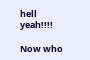hell yeah!!!!

Now who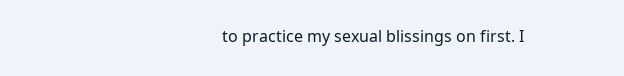to practice my sexual blissings on first. I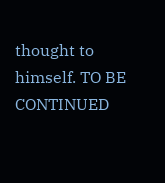thought to himself. TO BE CONTINUED